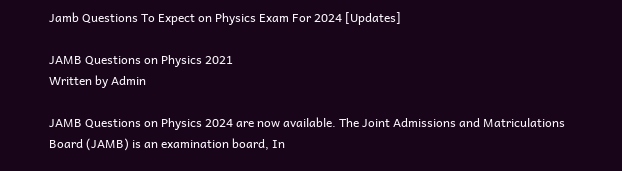Jamb Questions To Expect on Physics Exam For 2024 [Updates]

JAMB Questions on Physics 2021
Written by Admin

JAMB Questions on Physics 2024 are now available. The Joint Admissions and Matriculations Board (JAMB) is an examination board, In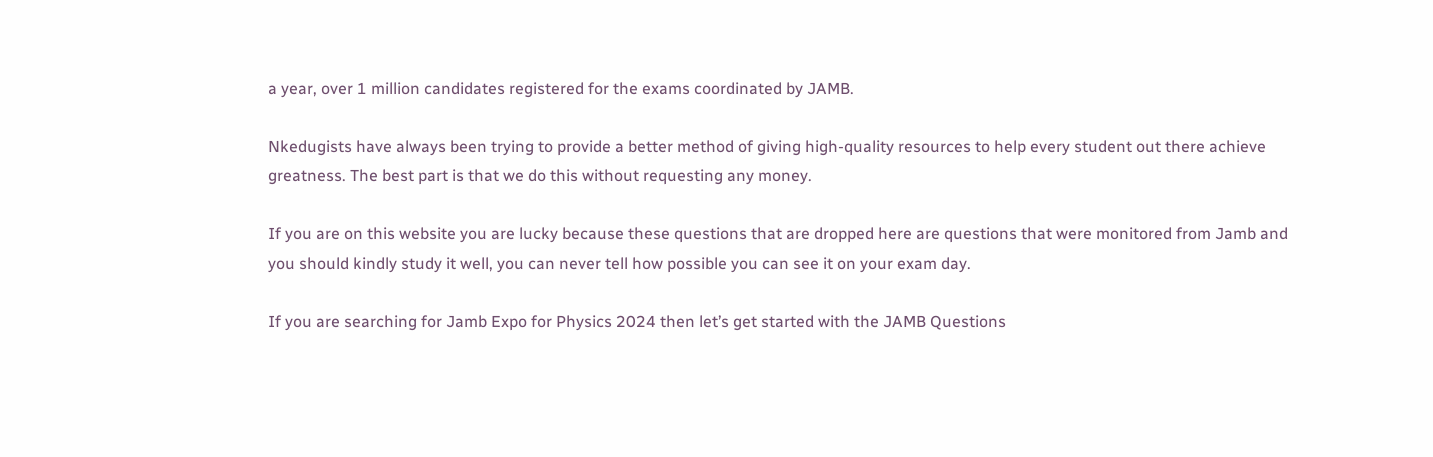a year, over 1 million candidates registered for the exams coordinated by JAMB.

Nkedugists have always been trying to provide a better method of giving high-quality resources to help every student out there achieve greatness. The best part is that we do this without requesting any money.

If you are on this website you are lucky because these questions that are dropped here are questions that were monitored from Jamb and you should kindly study it well, you can never tell how possible you can see it on your exam day.

If you are searching for Jamb Expo for Physics 2024 then let’s get started with the JAMB Questions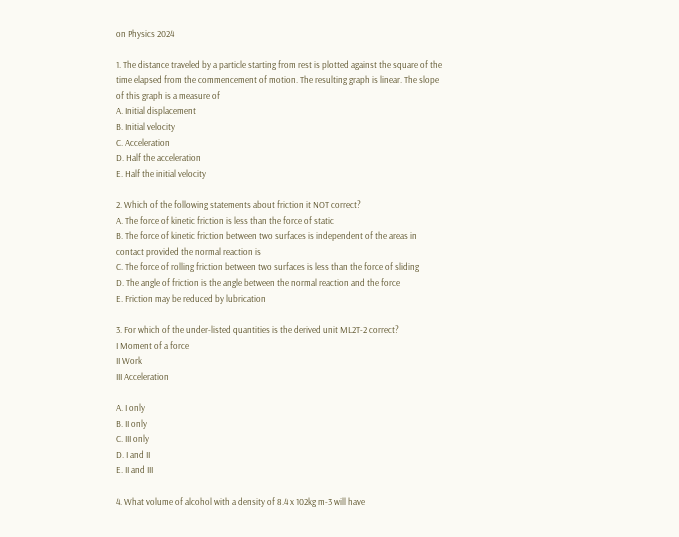on Physics 2024

1. The distance traveled by a particle starting from rest is plotted against the square of the time elapsed from the commencement of motion. The resulting graph is linear. The slope of this graph is a measure of
A. Initial displacement
B. Initial velocity
C. Acceleration
D. Half the acceleration
E. Half the initial velocity

2. Which of the following statements about friction it NOT correct?
A. The force of kinetic friction is less than the force of static
B. The force of kinetic friction between two surfaces is independent of the areas in contact provided the normal reaction is
C. The force of rolling friction between two surfaces is less than the force of sliding
D. The angle of friction is the angle between the normal reaction and the force
E. Friction may be reduced by lubrication

3. For which of the under-listed quantities is the derived unit ML2T-2 correct?
I Moment of a force
II Work
III Acceleration

A. I only
B. II only
C. III only
D. I and II
E. II and III

4. What volume of alcohol with a density of 8.4 x 102kg m-3 will have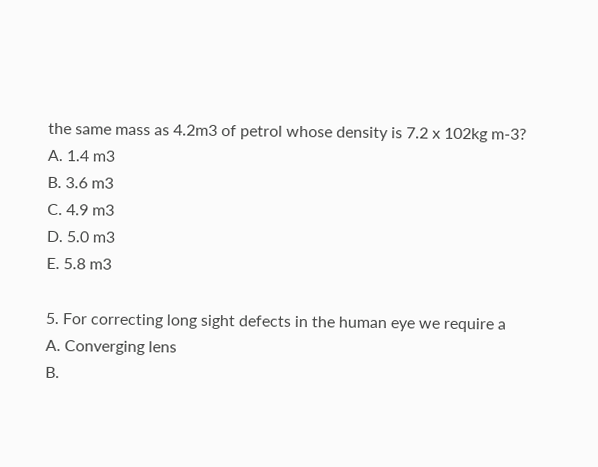the same mass as 4.2m3 of petrol whose density is 7.2 x 102kg m-3?
A. 1.4 m3
B. 3.6 m3
C. 4.9 m3
D. 5.0 m3
E. 5.8 m3

5. For correcting long sight defects in the human eye we require a
A. Converging lens
B.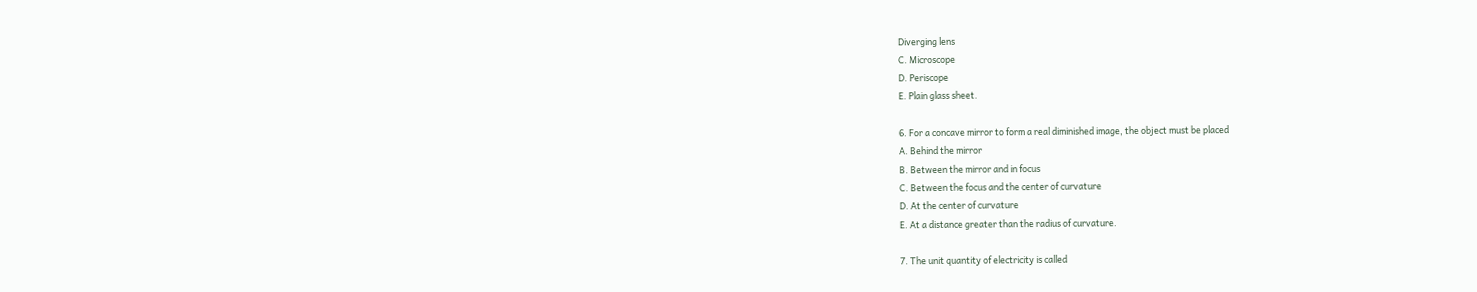Diverging lens
C. Microscope
D. Periscope
E. Plain glass sheet.

6. For a concave mirror to form a real diminished image, the object must be placed
A. Behind the mirror
B. Between the mirror and in focus
C. Between the focus and the center of curvature
D. At the center of curvature
E. At a distance greater than the radius of curvature.

7. The unit quantity of electricity is called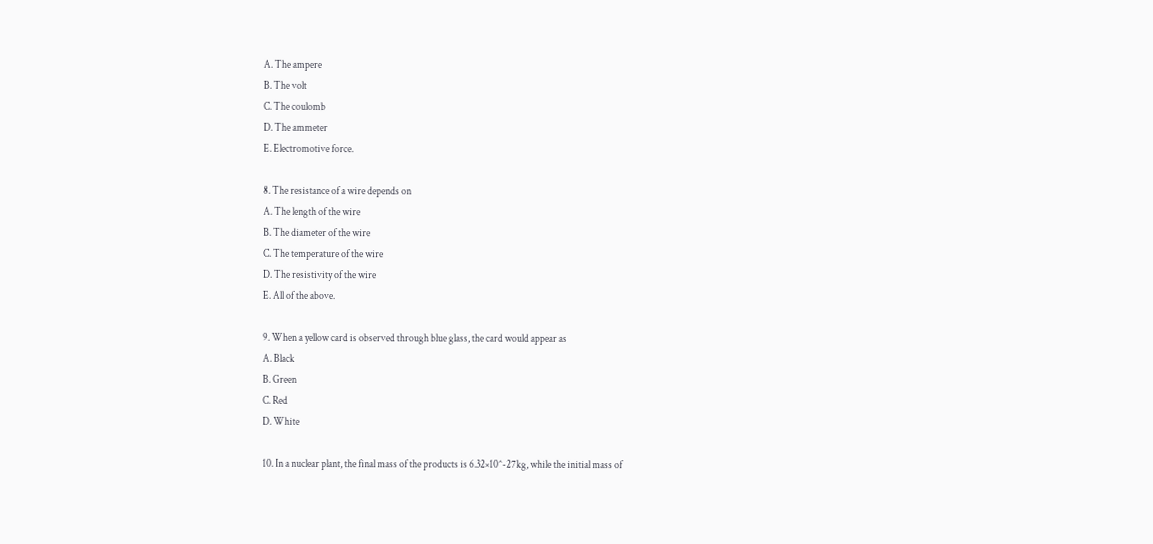A. The ampere
B. The volt
C. The coulomb
D. The ammeter
E. Electromotive force.

8. The resistance of a wire depends on
A. The length of the wire
B. The diameter of the wire
C. The temperature of the wire
D. The resistivity of the wire
E. All of the above.

9. When a yellow card is observed through blue glass, the card would appear as
A. Black
B. Green
C. Red
D. White

10. In a nuclear plant, the final mass of the products is 6.32×10^-27kg, while the initial mass of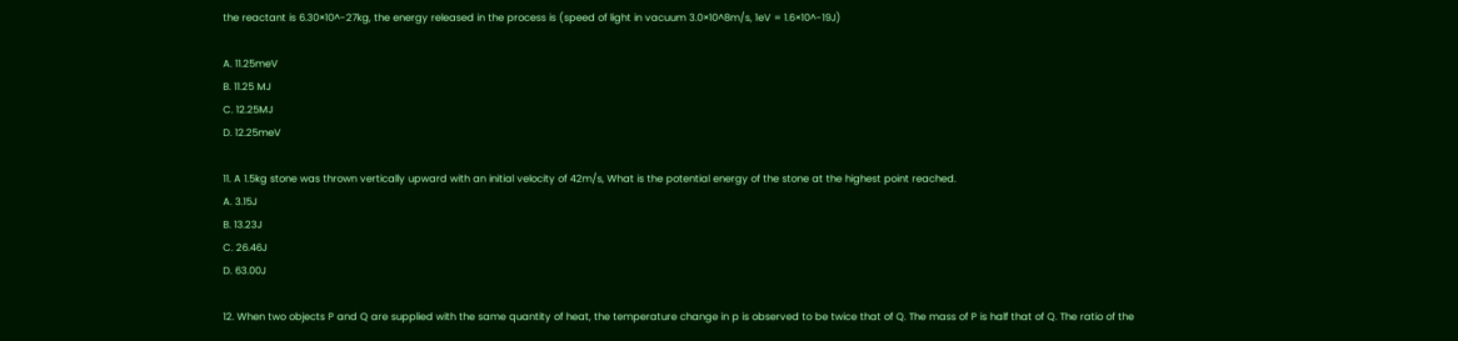the reactant is 6.30×10^-27kg, the energy released in the process is (speed of light in vacuum 3.0×10^8m/s, 1eV = 1.6×10^-19J)

A. 11.25meV
B. 11.25 MJ
C. 12.25MJ
D. 12.25meV

11. A 1.5kg stone was thrown vertically upward with an initial velocity of 42m/s, What is the potential energy of the stone at the highest point reached.
A. 3.15J
B. 13.23J
C. 26.46J
D. 63.00J

12. When two objects P and Q are supplied with the same quantity of heat, the temperature change in p is observed to be twice that of Q. The mass of P is half that of Q. The ratio of the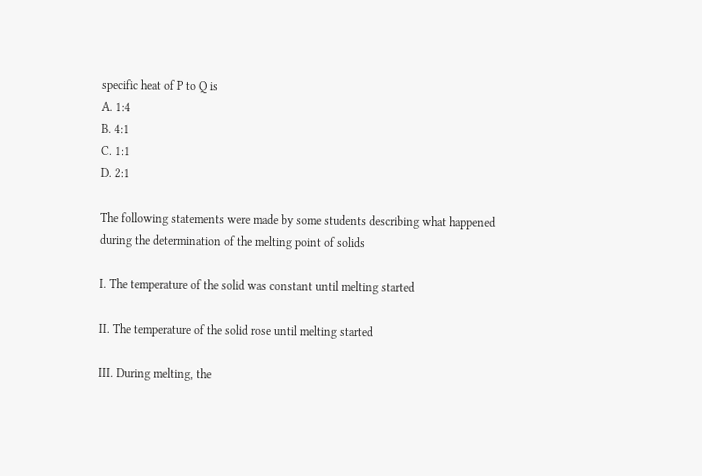specific heat of P to Q is
A. 1:4
B. 4:1
C. 1:1
D. 2:1

The following statements were made by some students describing what happened during the determination of the melting point of solids

I. The temperature of the solid was constant until melting started

II. The temperature of the solid rose until melting started

III. During melting, the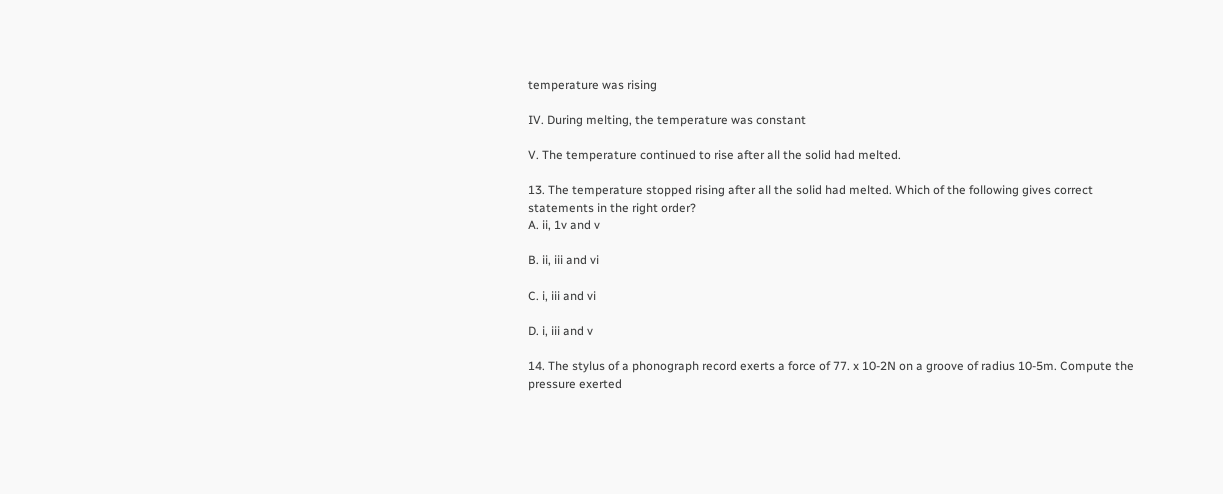temperature was rising

IV. During melting, the temperature was constant

V. The temperature continued to rise after all the solid had melted.

13. The temperature stopped rising after all the solid had melted. Which of the following gives correct statements in the right order?
A. ii, 1v and v

B. ii, iii and vi

C. i, iii and vi

D. i, iii and v

14. The stylus of a phonograph record exerts a force of 77. x 10-2N on a groove of radius 10-5m. Compute the pressure exerted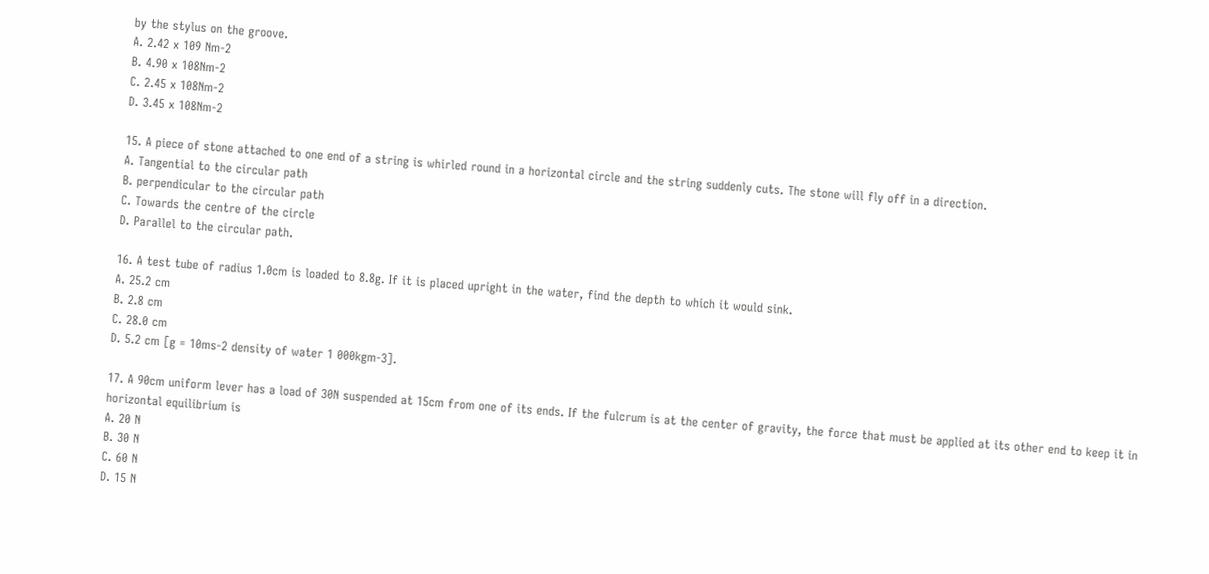by the stylus on the groove.
A. 2.42 x 109 Nm-2
B. 4.90 x 108Nm-2
C. 2.45 x 108Nm-2
D. 3.45 x 108Nm-2

15. A piece of stone attached to one end of a string is whirled round in a horizontal circle and the string suddenly cuts. The stone will fly off in a direction.
A. Tangential to the circular path
B. perpendicular to the circular path
C. Towards the centre of the circle
D. Parallel to the circular path.

16. A test tube of radius 1.0cm is loaded to 8.8g. If it is placed upright in the water, find the depth to which it would sink.
A. 25.2 cm
B. 2.8 cm
C. 28.0 cm
D. 5.2 cm [g = 10ms-2 density of water 1 000kgm-3].

17. A 90cm uniform lever has a load of 30N suspended at 15cm from one of its ends. If the fulcrum is at the center of gravity, the force that must be applied at its other end to keep it in horizontal equilibrium is
A. 20 N
B. 30 N
C. 60 N
D. 15 N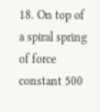18. On top of a spiral spring of force constant 500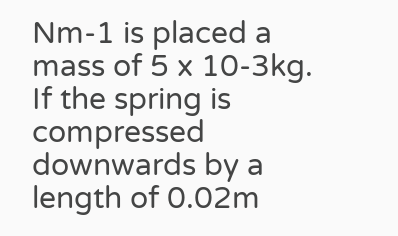Nm-1 is placed a mass of 5 x 10-3kg. If the spring is compressed downwards by a length of 0.02m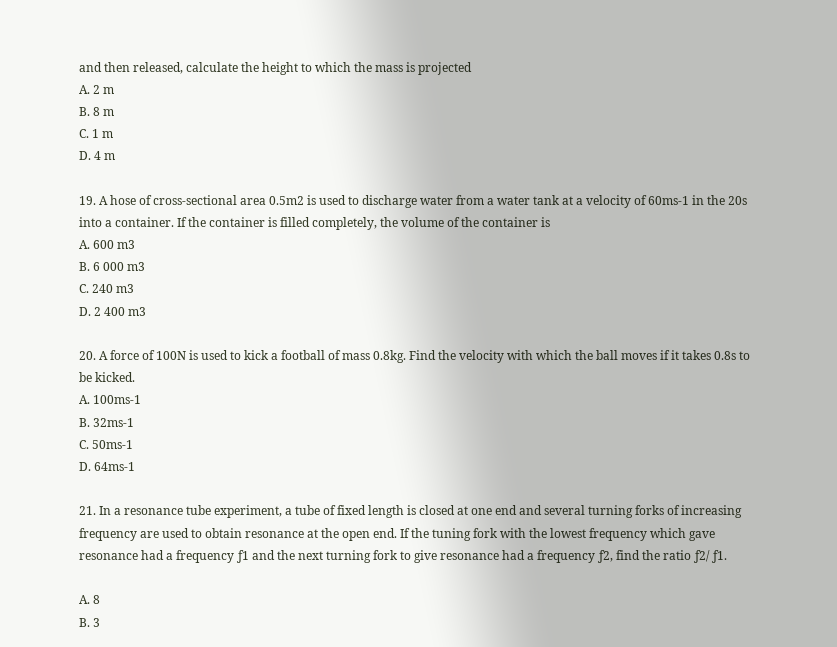and then released, calculate the height to which the mass is projected
A. 2 m
B. 8 m
C. 1 m
D. 4 m

19. A hose of cross-sectional area 0.5m2 is used to discharge water from a water tank at a velocity of 60ms-1 in the 20s into a container. If the container is filled completely, the volume of the container is
A. 600 m3
B. 6 000 m3
C. 240 m3
D. 2 400 m3

20. A force of 100N is used to kick a football of mass 0.8kg. Find the velocity with which the ball moves if it takes 0.8s to be kicked.
A. 100ms-1
B. 32ms-1
C. 50ms-1
D. 64ms-1

21. In a resonance tube experiment, a tube of fixed length is closed at one end and several turning forks of increasing frequency are used to obtain resonance at the open end. If the tuning fork with the lowest frequency which gave resonance had a frequency ƒ1 and the next turning fork to give resonance had a frequency ƒ2, find the ratio ƒ2/ ƒ1.

A. 8
B. 3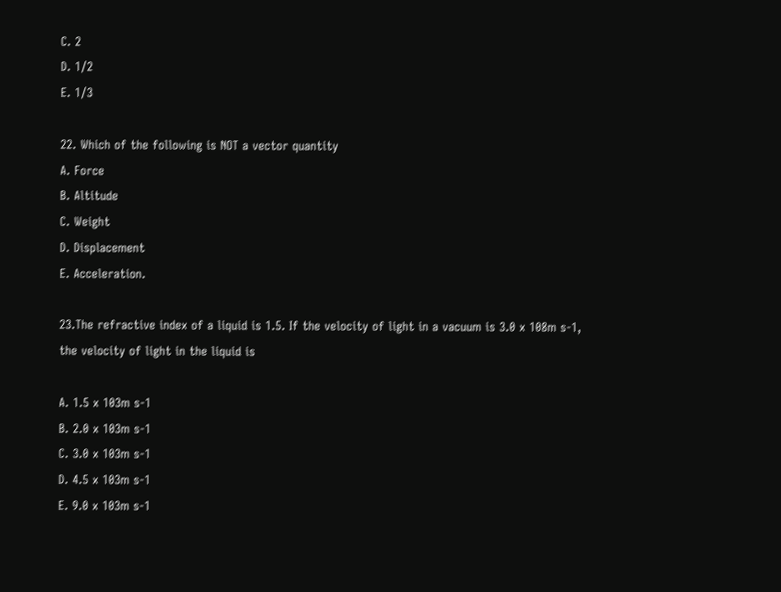C. 2
D. 1/2
E. 1/3

22. Which of the following is NOT a vector quantity
A. Force
B. Altitude
C. Weight
D. Displacement
E. Acceleration.

23.The refractive index of a liquid is 1.5. If the velocity of light in a vacuum is 3.0 x 108m s-1, the velocity of light in the liquid is

A. 1.5 x 103m s-1
B. 2.0 x 103m s-1
C. 3.0 x 103m s-1
D. 4.5 x 103m s-1
E. 9.0 x 103m s-1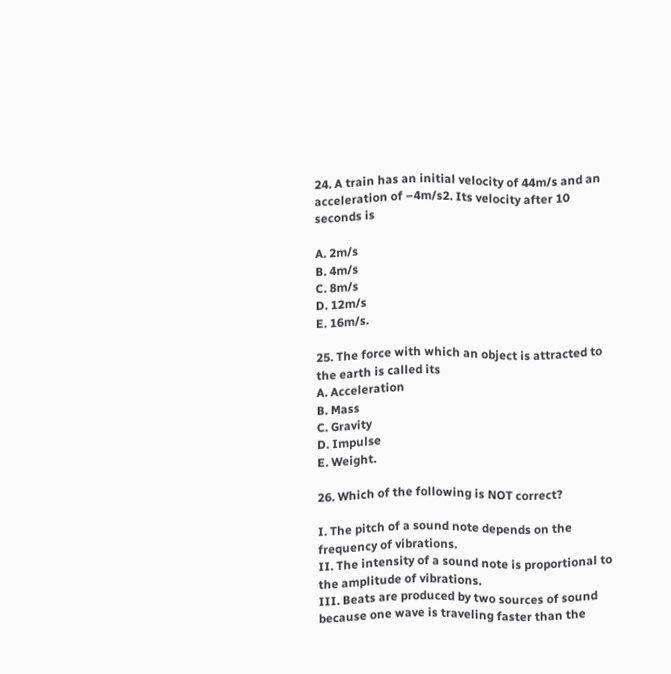24. A train has an initial velocity of 44m/s and an acceleration of –4m/s2. Its velocity after 10 seconds is

A. 2m/s
B. 4m/s
C. 8m/s
D. 12m/s
E. 16m/s.

25. The force with which an object is attracted to the earth is called its
A. Acceleration
B. Mass
C. Gravity
D. Impulse
E. Weight.

26. Which of the following is NOT correct?

I. The pitch of a sound note depends on the frequency of vibrations.
II. The intensity of a sound note is proportional to the amplitude of vibrations.
III. Beats are produced by two sources of sound because one wave is traveling faster than the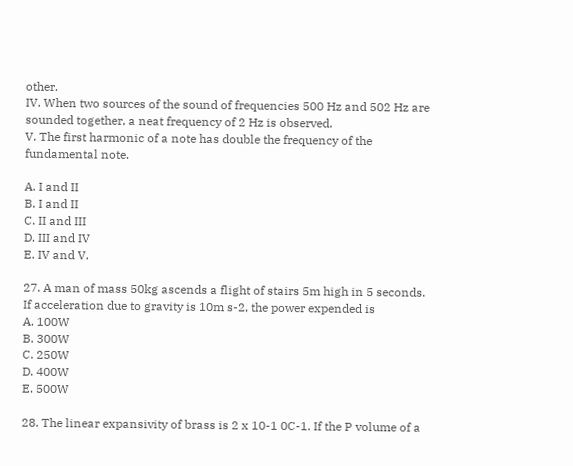other.
IV. When two sources of the sound of frequencies 500 Hz and 502 Hz are sounded together, a neat frequency of 2 Hz is observed.
V. The first harmonic of a note has double the frequency of the fundamental note.

A. I and II
B. I and II
C. II and III
D. III and IV
E. IV and V.

27. A man of mass 50kg ascends a flight of stairs 5m high in 5 seconds. If acceleration due to gravity is 10m s-2, the power expended is
A. 100W
B. 300W
C. 250W
D. 400W
E. 500W

28. The linear expansivity of brass is 2 x 10-1 0C-1. If the P volume of a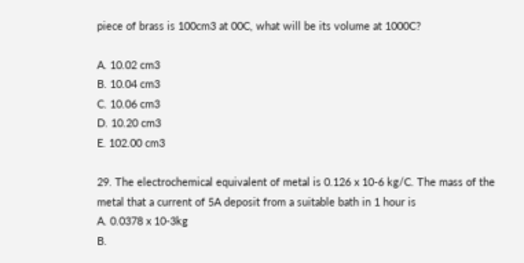piece of brass is 100cm3 at 00C, what will be its volume at 1000C?

A. 10.02 cm3
B. 10.04 cm3
C. 10.06 cm3
D. 10.20 cm3
E. 102.00 cm3

29. The electrochemical equivalent of metal is 0.126 x 10-6 kg/C. The mass of the metal that a current of 5A deposit from a suitable bath in 1 hour is
A. 0.0378 x 10-3kg
B.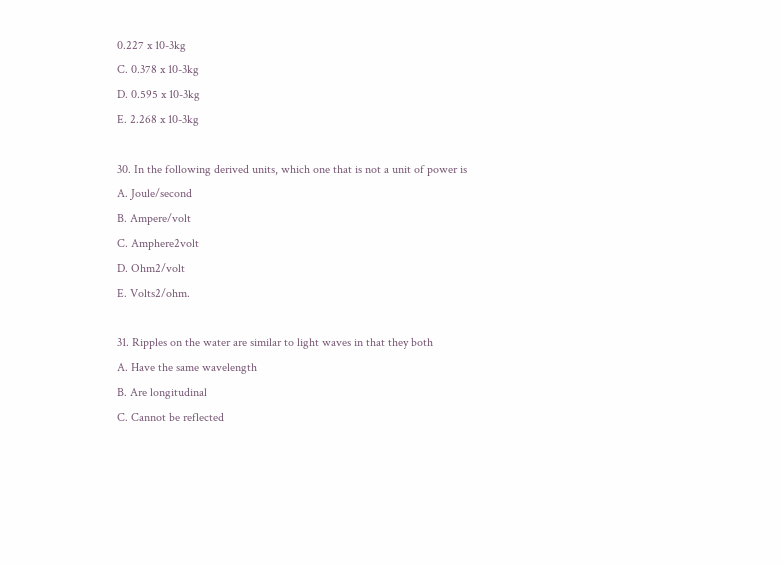0.227 x 10-3kg
C. 0.378 x 10-3kg
D. 0.595 x 10-3kg
E. 2.268 x 10-3kg

30. In the following derived units, which one that is not a unit of power is
A. Joule/second
B. Ampere/volt
C. Amphere2volt
D. Ohm2/volt
E. Volts2/ohm.

31. Ripples on the water are similar to light waves in that they both
A. Have the same wavelength
B. Are longitudinal
C. Cannot be reflected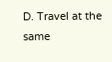D. Travel at the same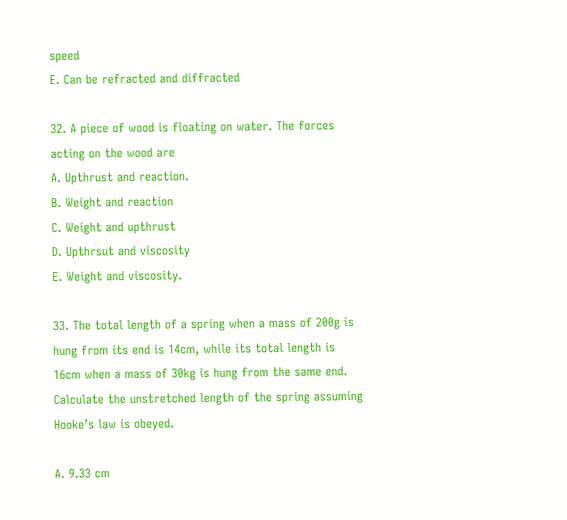speed
E. Can be refracted and diffracted

32. A piece of wood is floating on water. The forces acting on the wood are
A. Upthrust and reaction.
B. Weight and reaction
C. Weight and upthrust
D. Upthrsut and viscosity
E. Weight and viscosity.

33. The total length of a spring when a mass of 200g is hung from its end is 14cm, while its total length is 16cm when a mass of 30kg is hung from the same end. Calculate the unstretched length of the spring assuming Hooke’s law is obeyed.

A. 9.33 cm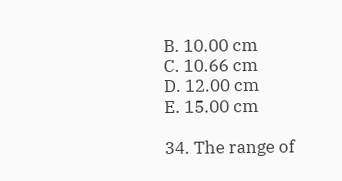B. 10.00 cm
C. 10.66 cm
D. 12.00 cm
E. 15.00 cm

34. The range of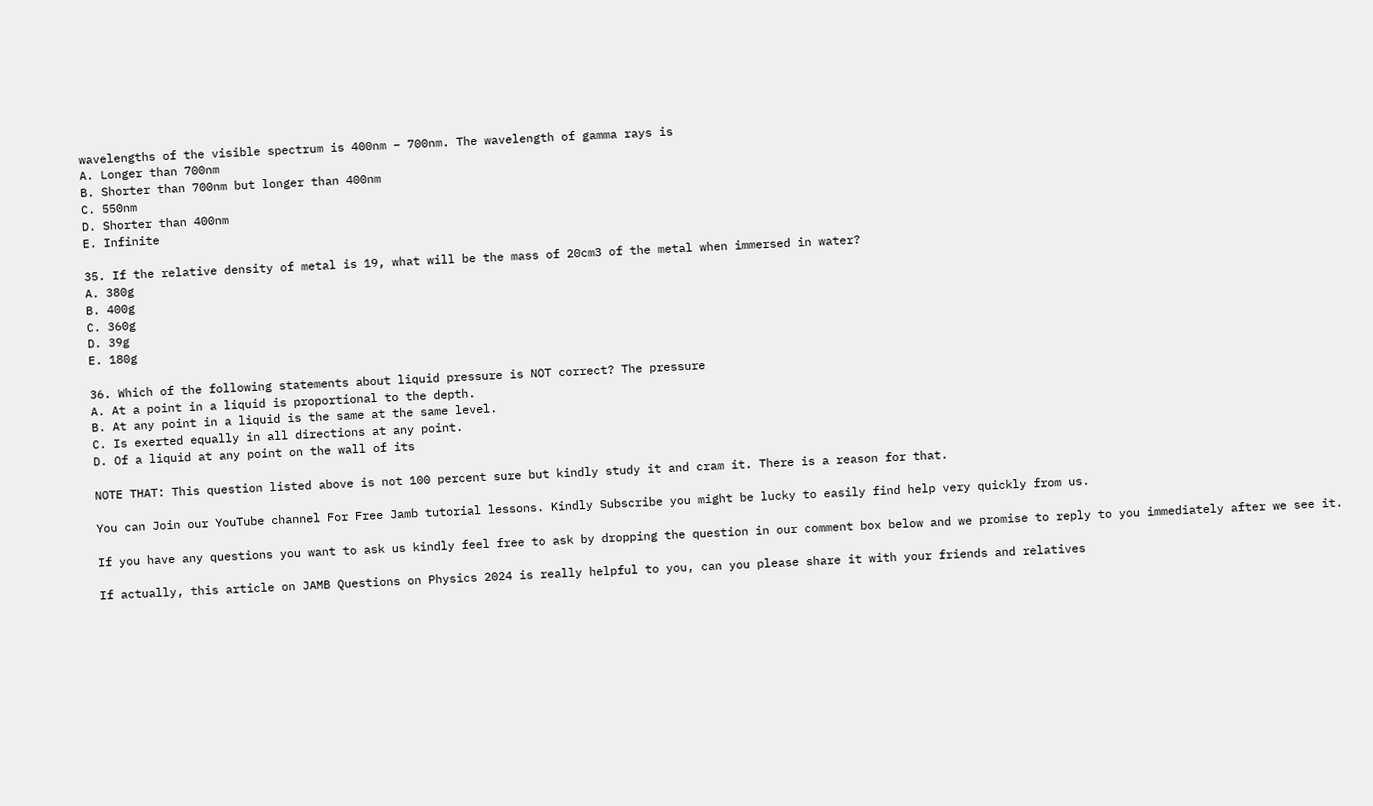wavelengths of the visible spectrum is 400nm – 700nm. The wavelength of gamma rays is
A. Longer than 700nm
B. Shorter than 700nm but longer than 400nm
C. 550nm
D. Shorter than 400nm
E. Infinite

35. If the relative density of metal is 19, what will be the mass of 20cm3 of the metal when immersed in water?
A. 380g
B. 400g
C. 360g
D. 39g
E. 180g

36. Which of the following statements about liquid pressure is NOT correct? The pressure
A. At a point in a liquid is proportional to the depth.
B. At any point in a liquid is the same at the same level.
C. Is exerted equally in all directions at any point.
D. Of a liquid at any point on the wall of its

NOTE THAT: This question listed above is not 100 percent sure but kindly study it and cram it. There is a reason for that.

You can Join our YouTube channel For Free Jamb tutorial lessons. Kindly Subscribe you might be lucky to easily find help very quickly from us.

If you have any questions you want to ask us kindly feel free to ask by dropping the question in our comment box below and we promise to reply to you immediately after we see it.

If actually, this article on JAMB Questions on Physics 2024 is really helpful to you, can you please share it with your friends and relatives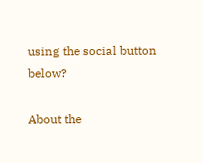using the social button below?

About the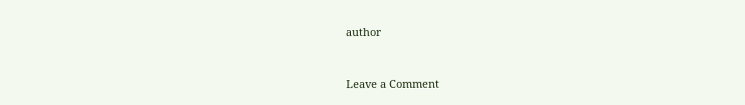author



Leave a Comment